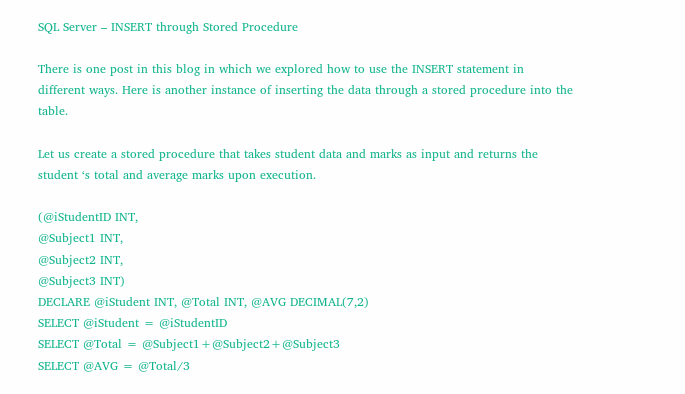SQL Server – INSERT through Stored Procedure

There is one post in this blog in which we explored how to use the INSERT statement in different ways. Here is another instance of inserting the data through a stored procedure into the table.

Let us create a stored procedure that takes student data and marks as input and returns the student ‘s total and average marks upon execution.

(@iStudentID INT,
@Subject1 INT,
@Subject2 INT,
@Subject3 INT)
DECLARE @iStudent INT, @Total INT, @AVG DECIMAL(7,2)
SELECT @iStudent = @iStudentID
SELECT @Total = @Subject1+@Subject2+@Subject3
SELECT @AVG = @Total/3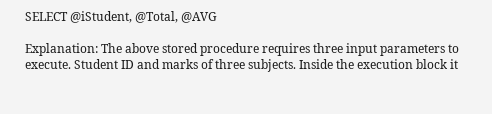SELECT @iStudent, @Total, @AVG

Explanation: The above stored procedure requires three input parameters to execute. Student ID and marks of three subjects. Inside the execution block it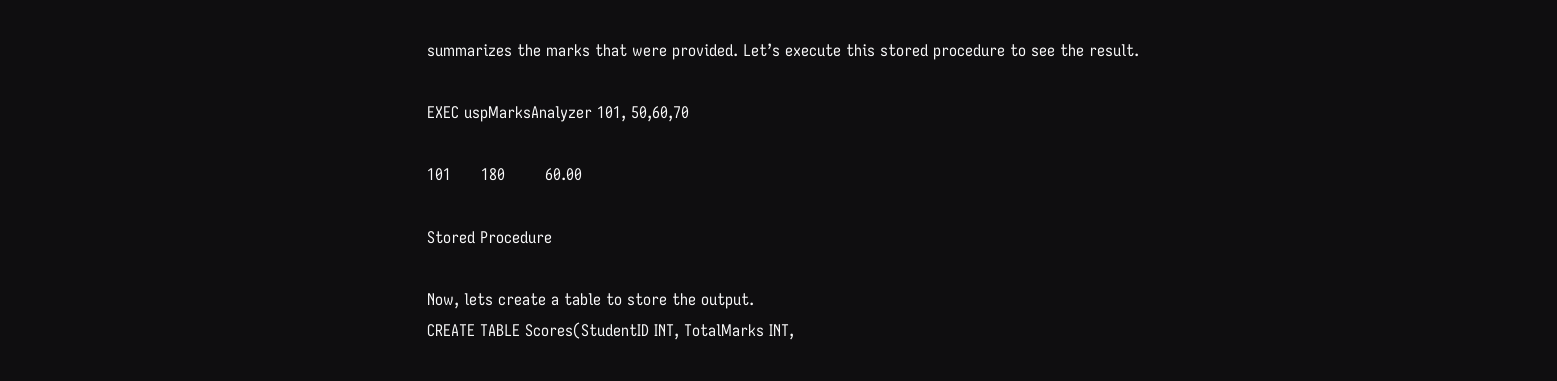summarizes the marks that were provided. Let’s execute this stored procedure to see the result.

EXEC uspMarksAnalyzer 101, 50,60,70

101      180        60.00

Stored Procedure

Now, lets create a table to store the output.
CREATE TABLE Scores(StudentID INT, TotalMarks INT,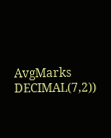AvgMarks DECIMAL(7,2))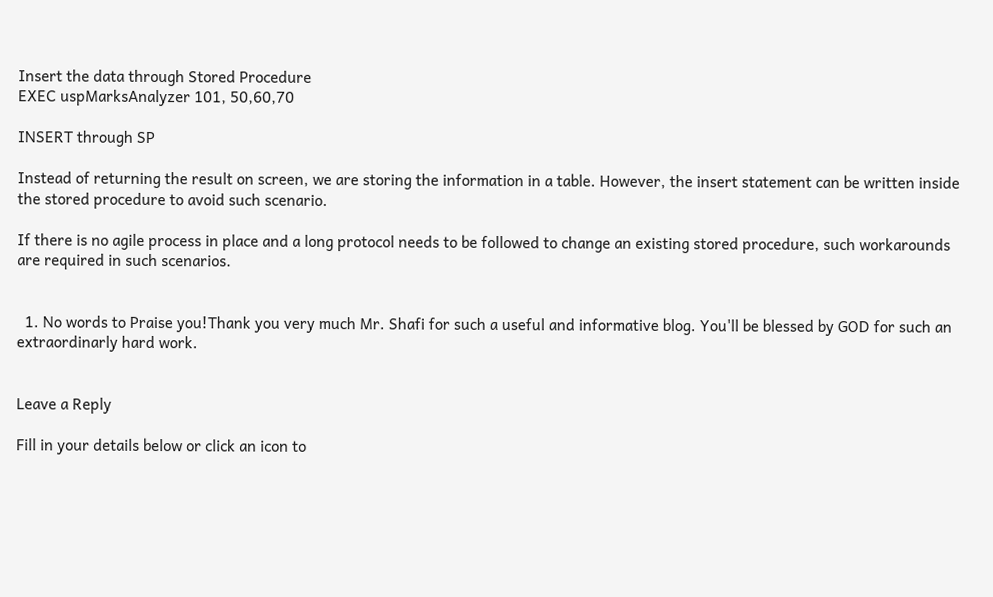Insert the data through Stored Procedure
EXEC uspMarksAnalyzer 101, 50,60,70

INSERT through SP

Instead of returning the result on screen, we are storing the information in a table. However, the insert statement can be written inside the stored procedure to avoid such scenario.

If there is no agile process in place and a long protocol needs to be followed to change an existing stored procedure, such workarounds are required in such scenarios.


  1. No words to Praise you!Thank you very much Mr. Shafi for such a useful and informative blog. You'll be blessed by GOD for such an extraordinarly hard work.


Leave a Reply

Fill in your details below or click an icon to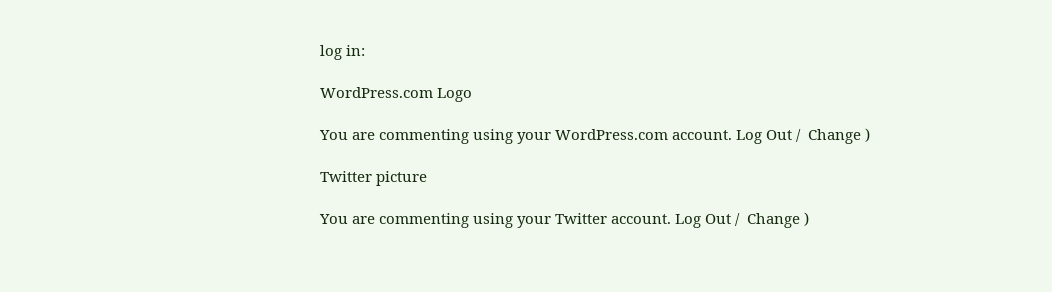log in:

WordPress.com Logo

You are commenting using your WordPress.com account. Log Out /  Change )

Twitter picture

You are commenting using your Twitter account. Log Out /  Change )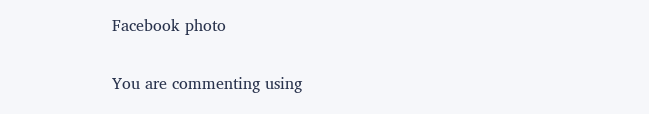Facebook photo

You are commenting using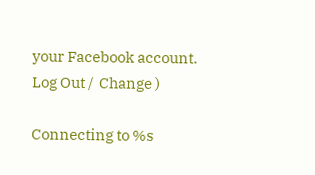your Facebook account. Log Out /  Change )

Connecting to %s